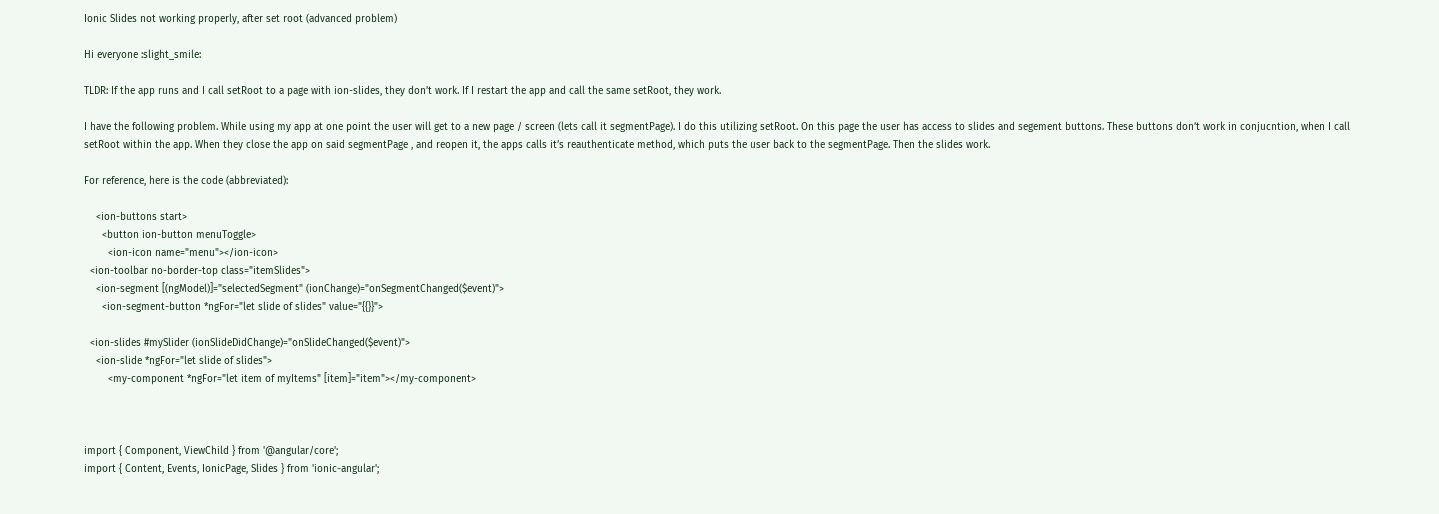Ionic Slides not working properly, after set root (advanced problem)

Hi everyone :slight_smile:

TLDR: If the app runs and I call setRoot to a page with ion-slides, they don’t work. If I restart the app and call the same setRoot, they work.

I have the following problem. While using my app at one point the user will get to a new page / screen (lets call it segmentPage). I do this utilizing setRoot. On this page the user has access to slides and segement buttons. These buttons don’t work in conjucntion, when I call setRoot within the app. When they close the app on said segmentPage , and reopen it, the apps calls it’s reauthenticate method, which puts the user back to the segmentPage. Then the slides work.

For reference, here is the code (abbreviated):

    <ion-buttons start>
      <button ion-button menuToggle>
        <ion-icon name="menu"></ion-icon>
  <ion-toolbar no-border-top class="itemSlides">
    <ion-segment [(ngModel)]="selectedSegment" (ionChange)="onSegmentChanged($event)">
      <ion-segment-button *ngFor="let slide of slides" value="{{}}">

  <ion-slides #mySlider (ionSlideDidChange)="onSlideChanged($event)">
    <ion-slide *ngFor="let slide of slides">
        <my-component *ngFor="let item of myItems" [item]="item"></my-component>



import { Component, ViewChild } from '@angular/core';
import { Content, Events, IonicPage, Slides } from 'ionic-angular';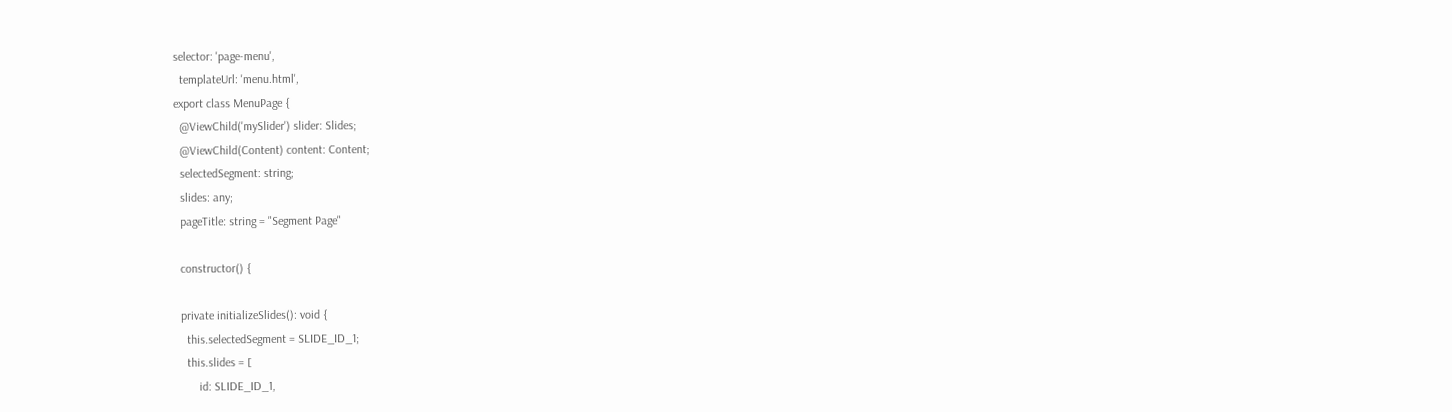selector: 'page-menu',
  templateUrl: 'menu.html',
export class MenuPage {
  @ViewChild('mySlider') slider: Slides;
  @ViewChild(Content) content: Content;
  selectedSegment: string;
  slides: any;
  pageTitle: string = "Segment Page"

  constructor() {

  private initializeSlides(): void {
    this.selectedSegment = SLIDE_ID_1;
    this.slides = [
        id: SLIDE_ID_1,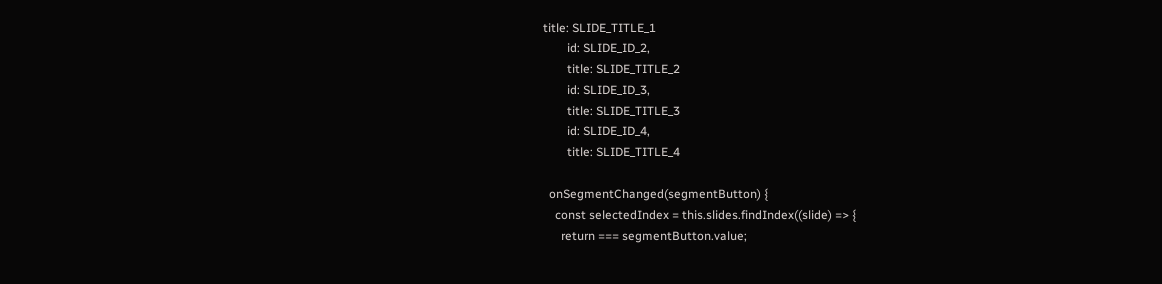title: SLIDE_TITLE_1
        id: SLIDE_ID_2,
        title: SLIDE_TITLE_2
        id: SLIDE_ID_3,
        title: SLIDE_TITLE_3
        id: SLIDE_ID_4,
        title: SLIDE_TITLE_4

  onSegmentChanged(segmentButton) {
    const selectedIndex = this.slides.findIndex((slide) => {
      return === segmentButton.value;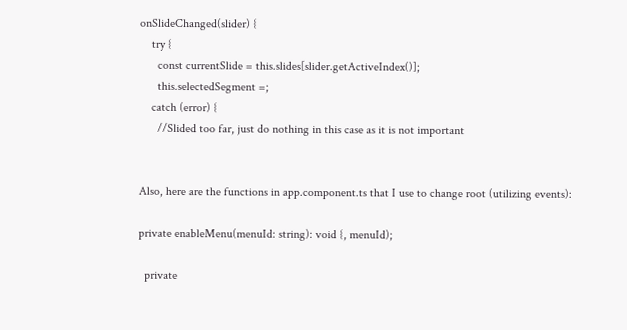onSlideChanged(slider) {
    try {
      const currentSlide = this.slides[slider.getActiveIndex()];
      this.selectedSegment =;
    catch (error) {
      //Slided too far, just do nothing in this case as it is not important


Also, here are the functions in app.component.ts that I use to change root (utilizing events):

private enableMenu(menuId: string): void {, menuId);

  private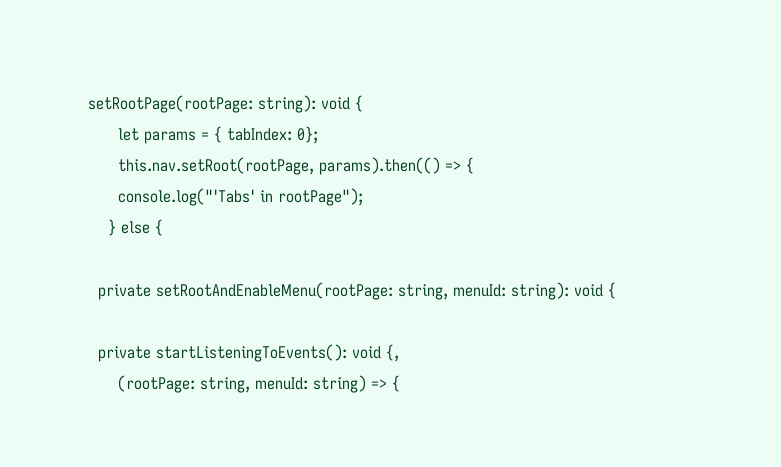setRootPage(rootPage: string): void {
      let params = { tabIndex: 0};
      this.nav.setRoot(rootPage, params).then(() => {
      console.log("'Tabs' in rootPage");
    } else {

  private setRootAndEnableMenu(rootPage: string, menuId: string): void {

  private startListeningToEvents(): void {,
      (rootPage: string, menuId: string) => {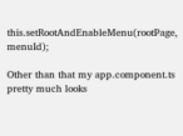this.setRootAndEnableMenu(rootPage, menuId);

Other than that my app.component.ts pretty much looks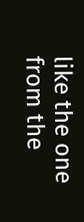like the one from the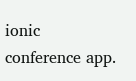ionic conference app.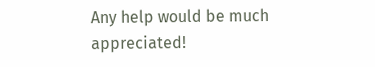Any help would be much appreciated!